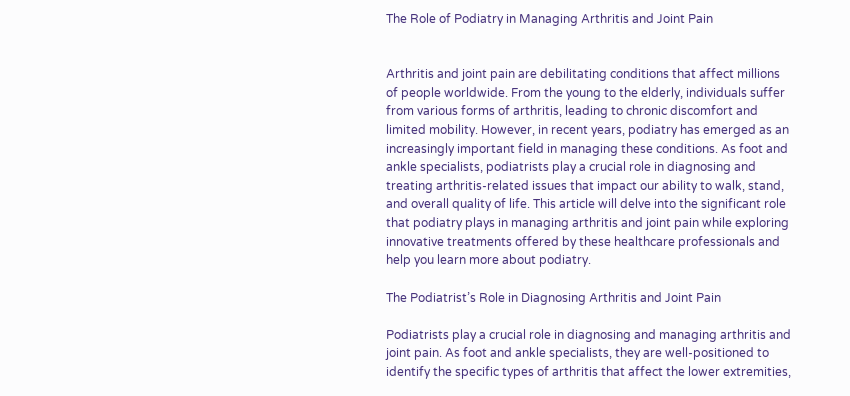The Role of Podiatry in Managing Arthritis and Joint Pain


Arthritis and joint pain are debilitating conditions that affect millions of people worldwide. From the young to the elderly, individuals suffer from various forms of arthritis, leading to chronic discomfort and limited mobility. However, in recent years, podiatry has emerged as an increasingly important field in managing these conditions. As foot and ankle specialists, podiatrists play a crucial role in diagnosing and treating arthritis-related issues that impact our ability to walk, stand, and overall quality of life. This article will delve into the significant role that podiatry plays in managing arthritis and joint pain while exploring innovative treatments offered by these healthcare professionals and help you learn more about podiatry.

The Podiatrist’s Role in Diagnosing Arthritis and Joint Pain

Podiatrists play a crucial role in diagnosing and managing arthritis and joint pain. As foot and ankle specialists, they are well-positioned to identify the specific types of arthritis that affect the lower extremities,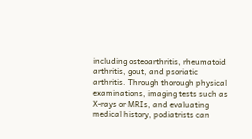including osteoarthritis, rheumatoid arthritis, gout, and psoriatic arthritis. Through thorough physical examinations, imaging tests such as X-rays or MRIs, and evaluating medical history, podiatrists can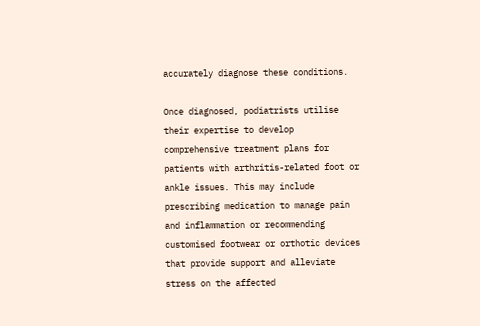accurately diagnose these conditions.

Once diagnosed, podiatrists utilise their expertise to develop comprehensive treatment plans for patients with arthritis-related foot or ankle issues. This may include prescribing medication to manage pain and inflammation or recommending customised footwear or orthotic devices that provide support and alleviate stress on the affected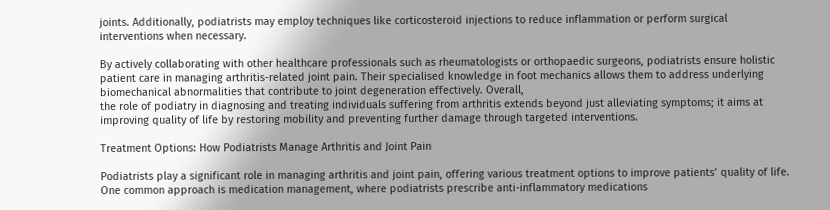joints. Additionally, podiatrists may employ techniques like corticosteroid injections to reduce inflammation or perform surgical interventions when necessary.

By actively collaborating with other healthcare professionals such as rheumatologists or orthopaedic surgeons, podiatrists ensure holistic patient care in managing arthritis-related joint pain. Their specialised knowledge in foot mechanics allows them to address underlying biomechanical abnormalities that contribute to joint degeneration effectively. Overall,
the role of podiatry in diagnosing and treating individuals suffering from arthritis extends beyond just alleviating symptoms; it aims at improving quality of life by restoring mobility and preventing further damage through targeted interventions.

Treatment Options: How Podiatrists Manage Arthritis and Joint Pain

Podiatrists play a significant role in managing arthritis and joint pain, offering various treatment options to improve patients’ quality of life. One common approach is medication management, where podiatrists prescribe anti-inflammatory medications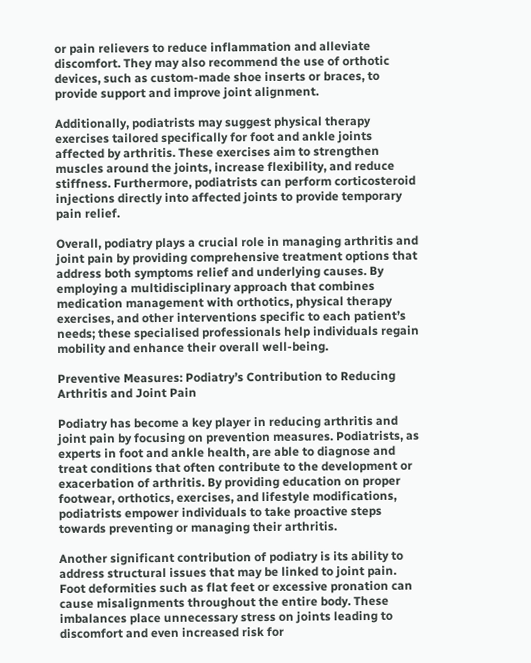or pain relievers to reduce inflammation and alleviate discomfort. They may also recommend the use of orthotic devices, such as custom-made shoe inserts or braces, to provide support and improve joint alignment.

Additionally, podiatrists may suggest physical therapy exercises tailored specifically for foot and ankle joints affected by arthritis. These exercises aim to strengthen muscles around the joints, increase flexibility, and reduce stiffness. Furthermore, podiatrists can perform corticosteroid injections directly into affected joints to provide temporary pain relief.

Overall, podiatry plays a crucial role in managing arthritis and joint pain by providing comprehensive treatment options that address both symptoms relief and underlying causes. By employing a multidisciplinary approach that combines medication management with orthotics, physical therapy exercises, and other interventions specific to each patient’s needs; these specialised professionals help individuals regain mobility and enhance their overall well-being.

Preventive Measures: Podiatry’s Contribution to Reducing Arthritis and Joint Pain

Podiatry has become a key player in reducing arthritis and joint pain by focusing on prevention measures. Podiatrists, as experts in foot and ankle health, are able to diagnose and treat conditions that often contribute to the development or exacerbation of arthritis. By providing education on proper footwear, orthotics, exercises, and lifestyle modifications, podiatrists empower individuals to take proactive steps towards preventing or managing their arthritis.

Another significant contribution of podiatry is its ability to address structural issues that may be linked to joint pain. Foot deformities such as flat feet or excessive pronation can cause misalignments throughout the entire body. These imbalances place unnecessary stress on joints leading to discomfort and even increased risk for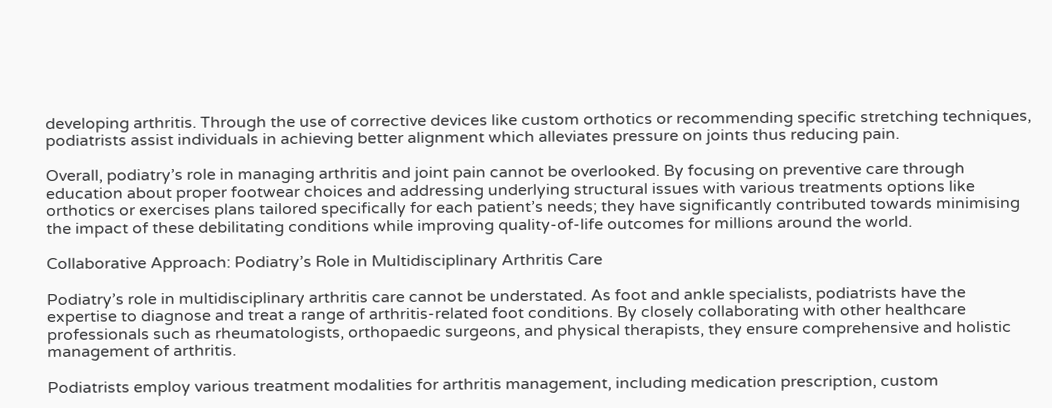developing arthritis. Through the use of corrective devices like custom orthotics or recommending specific stretching techniques, podiatrists assist individuals in achieving better alignment which alleviates pressure on joints thus reducing pain.

Overall, podiatry’s role in managing arthritis and joint pain cannot be overlooked. By focusing on preventive care through education about proper footwear choices and addressing underlying structural issues with various treatments options like orthotics or exercises plans tailored specifically for each patient’s needs; they have significantly contributed towards minimising the impact of these debilitating conditions while improving quality-of-life outcomes for millions around the world.

Collaborative Approach: Podiatry’s Role in Multidisciplinary Arthritis Care

Podiatry’s role in multidisciplinary arthritis care cannot be understated. As foot and ankle specialists, podiatrists have the expertise to diagnose and treat a range of arthritis-related foot conditions. By closely collaborating with other healthcare professionals such as rheumatologists, orthopaedic surgeons, and physical therapists, they ensure comprehensive and holistic management of arthritis.

Podiatrists employ various treatment modalities for arthritis management, including medication prescription, custom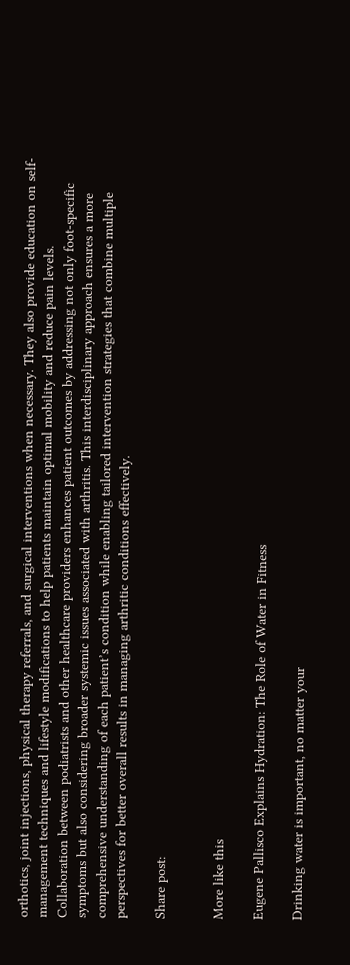orthotics, joint injections, physical therapy referrals, and surgical interventions when necessary. They also provide education on self-management techniques and lifestyle modifications to help patients maintain optimal mobility and reduce pain levels.
Collaboration between podiatrists and other healthcare providers enhances patient outcomes by addressing not only foot-specific symptoms but also considering broader systemic issues associated with arthritis. This interdisciplinary approach ensures a more comprehensive understanding of each patient’s condition while enabling tailored intervention strategies that combine multiple perspectives for better overall results in managing arthritic conditions effectively.

Share post:


More like this

Eugene Pallisco Explains Hydration: The Role of Water in Fitness

Drinking water is important, no matter your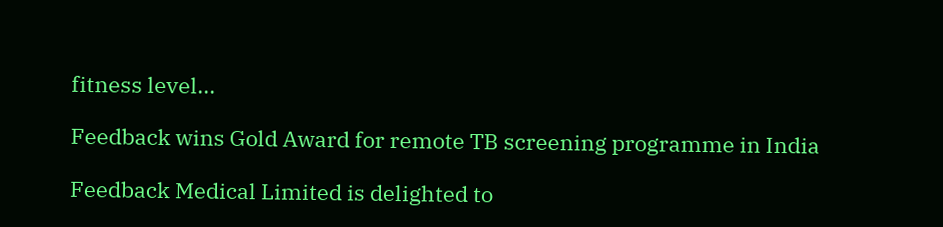fitness level...

Feedback wins Gold Award for remote TB screening programme in India

Feedback Medical Limited is delighted to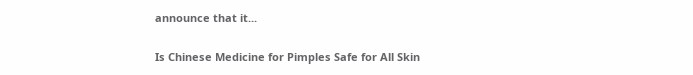announce that it...

Is Chinese Medicine for Pimples Safe for All Skin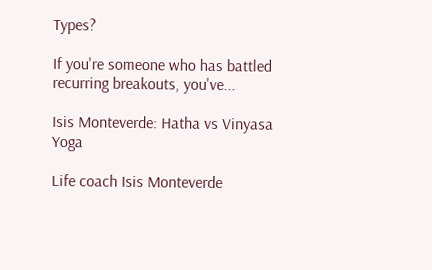Types?

If you're someone who has battled recurring breakouts, you've...

Isis Monteverde: Hatha vs Vinyasa Yoga

Life coach Isis Monteverde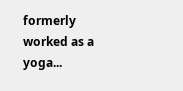formerly worked as a yoga...